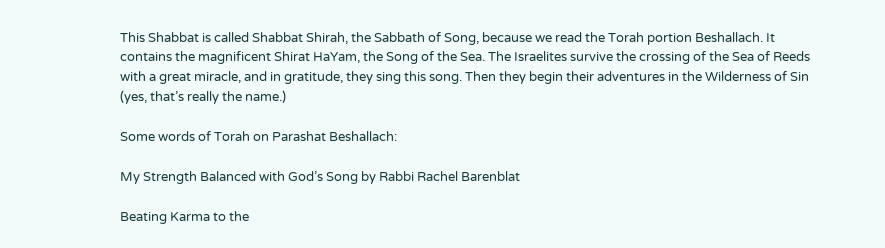This Shabbat is called Shabbat Shirah, the Sabbath of Song, because we read the Torah portion Beshallach. It contains the magnificent Shirat HaYam, the Song of the Sea. The Israelites survive the crossing of the Sea of Reeds with a great miracle, and in gratitude, they sing this song. Then they begin their adventures in the Wilderness of Sin (yes, that’s really the name.)

Some words of Torah on Parashat Beshallach:

My Strength Balanced with God’s Song by Rabbi Rachel Barenblat

Beating Karma to the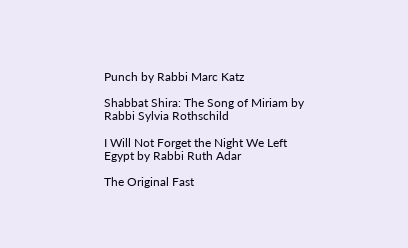Punch by Rabbi Marc Katz

Shabbat Shira: The Song of Miriam by Rabbi Sylvia Rothschild

I Will Not Forget the Night We Left Egypt by Rabbi Ruth Adar

The Original Fast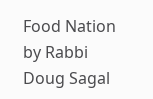Food Nation by Rabbi Doug Sagal